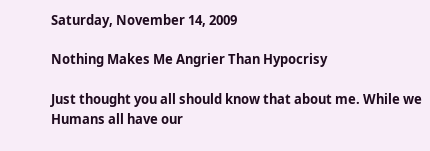Saturday, November 14, 2009

Nothing Makes Me Angrier Than Hypocrisy

Just thought you all should know that about me. While we Humans all have our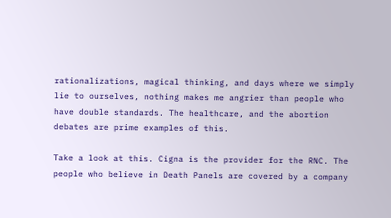rationalizations, magical thinking, and days where we simply lie to ourselves, nothing makes me angrier than people who have double standards. The healthcare, and the abortion debates are prime examples of this.

Take a look at this. Cigna is the provider for the RNC. The people who believe in Death Panels are covered by a company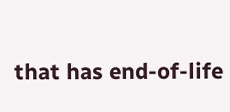that has end-of-life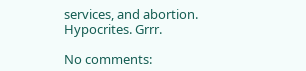services, and abortion. Hypocrites. Grrr.

No comments: